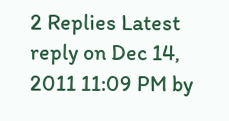2 Replies Latest reply on Dec 14, 2011 11:09 PM by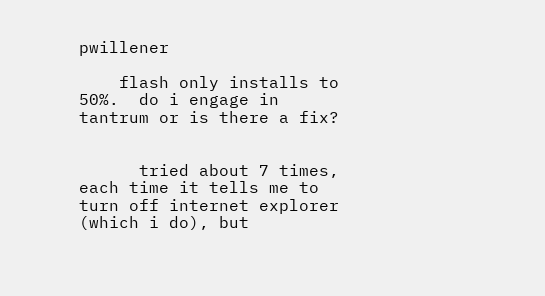pwillener

    flash only installs to 50%.  do i engage in tantrum or is there a fix?


      tried about 7 times, each time it tells me to turn off internet explorer (which i do), but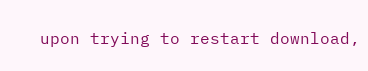upon trying to restart download,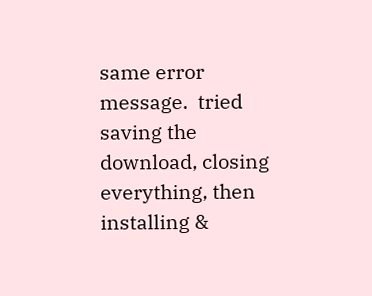same error message.  tried saving the download, closing everything, then installing &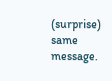(surprise) same message.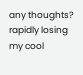any thoughts?  rapidly losing my cool